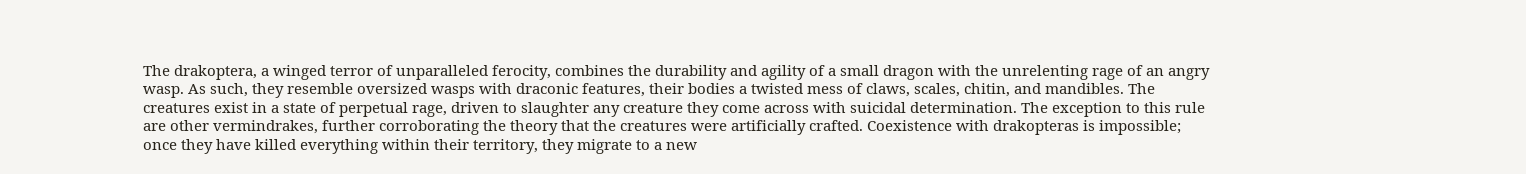The drakoptera, a winged terror of unparalleled ferocity, combines the durability and agility of a small dragon with the unrelenting rage of an angry wasp. As such, they resemble oversized wasps with draconic features, their bodies a twisted mess of claws, scales, chitin, and mandibles. The creatures exist in a state of perpetual rage, driven to slaughter any creature they come across with suicidal determination. The exception to this rule are other vermindrakes, further corroborating the theory that the creatures were artificially crafted. Coexistence with drakopteras is impossible; once they have killed everything within their territory, they migrate to a new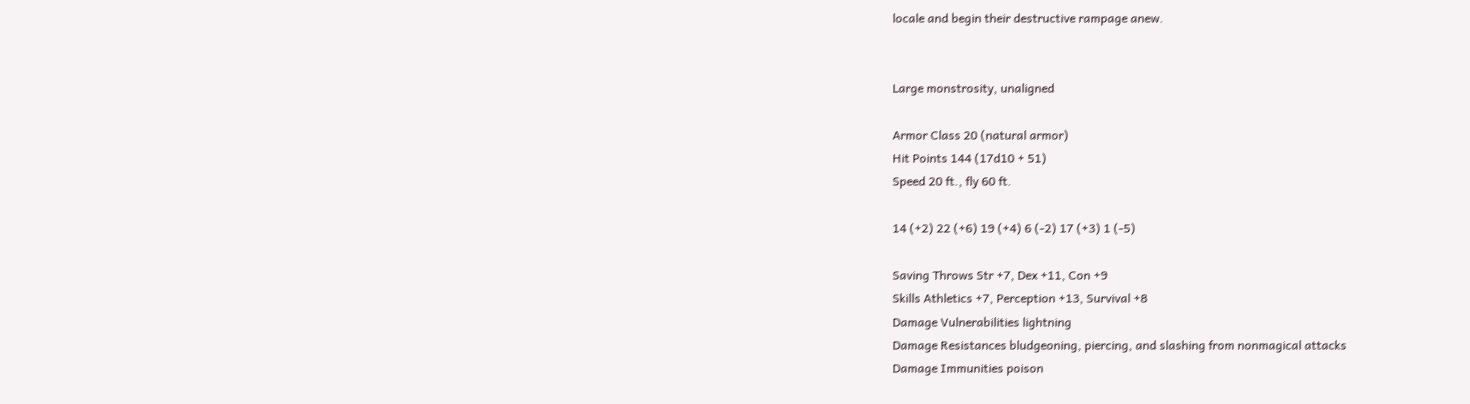locale and begin their destructive rampage anew.


Large monstrosity, unaligned

Armor Class 20 (natural armor)
Hit Points 144 (17d10 + 51)
Speed 20 ft., fly 60 ft.

14 (+2) 22 (+6) 19 (+4) 6 (-2) 17 (+3) 1 (-5)

Saving Throws Str +7, Dex +11, Con +9
Skills Athletics +7, Perception +13, Survival +8
Damage Vulnerabilities lightning
Damage Resistances bludgeoning, piercing, and slashing from nonmagical attacks
Damage Immunities poison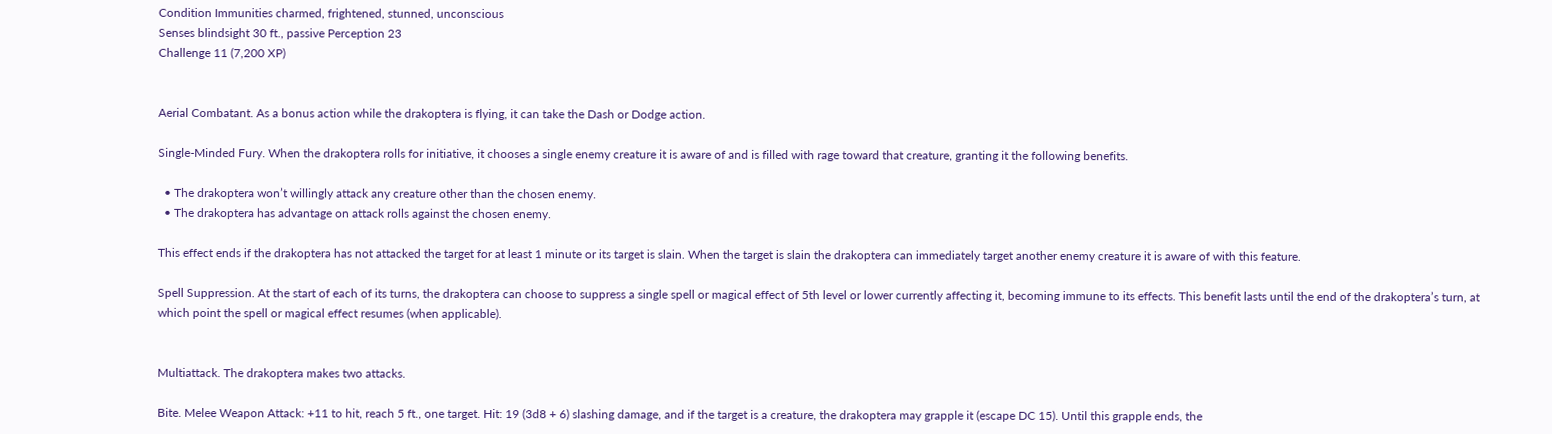Condition Immunities charmed, frightened, stunned, unconscious
Senses blindsight 30 ft., passive Perception 23
Challenge 11 (7,200 XP)


Aerial Combatant. As a bonus action while the drakoptera is flying, it can take the Dash or Dodge action.

Single-Minded Fury. When the drakoptera rolls for initiative, it chooses a single enemy creature it is aware of and is filled with rage toward that creature, granting it the following benefits.

  • The drakoptera won’t willingly attack any creature other than the chosen enemy.
  • The drakoptera has advantage on attack rolls against the chosen enemy.

This effect ends if the drakoptera has not attacked the target for at least 1 minute or its target is slain. When the target is slain the drakoptera can immediately target another enemy creature it is aware of with this feature.

Spell Suppression. At the start of each of its turns, the drakoptera can choose to suppress a single spell or magical effect of 5th level or lower currently affecting it, becoming immune to its effects. This benefit lasts until the end of the drakoptera’s turn, at which point the spell or magical effect resumes (when applicable).


Multiattack. The drakoptera makes two attacks.

Bite. Melee Weapon Attack: +11 to hit, reach 5 ft., one target. Hit: 19 (3d8 + 6) slashing damage, and if the target is a creature, the drakoptera may grapple it (escape DC 15). Until this grapple ends, the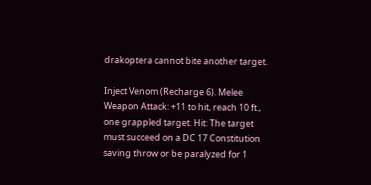drakoptera cannot bite another target.

Inject Venom (Recharge 6). Melee Weapon Attack: +11 to hit, reach 10 ft., one grappled target. Hit: The target must succeed on a DC 17 Constitution saving throw or be paralyzed for 1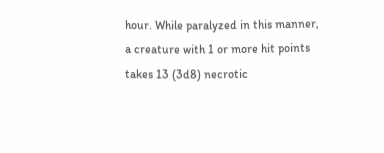hour. While paralyzed in this manner, a creature with 1 or more hit points takes 13 (3d8) necrotic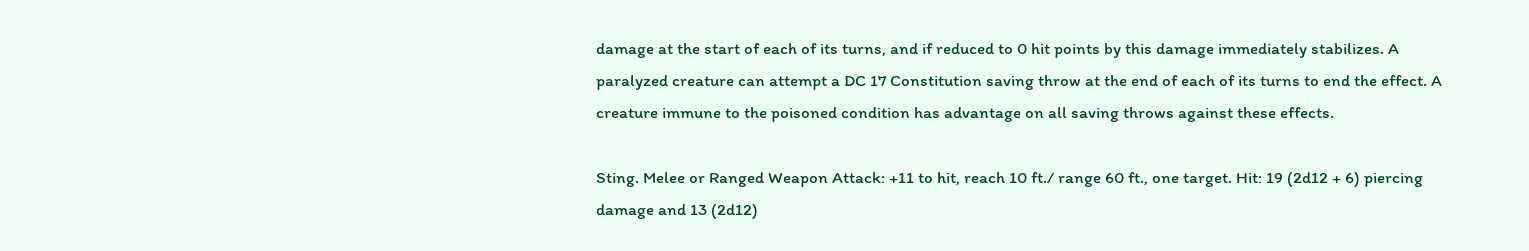damage at the start of each of its turns, and if reduced to 0 hit points by this damage immediately stabilizes. A paralyzed creature can attempt a DC 17 Constitution saving throw at the end of each of its turns to end the effect. A creature immune to the poisoned condition has advantage on all saving throws against these effects.

Sting. Melee or Ranged Weapon Attack: +11 to hit, reach 10 ft./ range 60 ft., one target. Hit: 19 (2d12 + 6) piercing damage and 13 (2d12)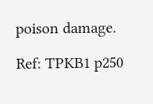poison damage.

Ref: TPKB1 p250